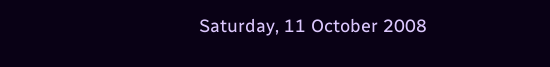Saturday, 11 October 2008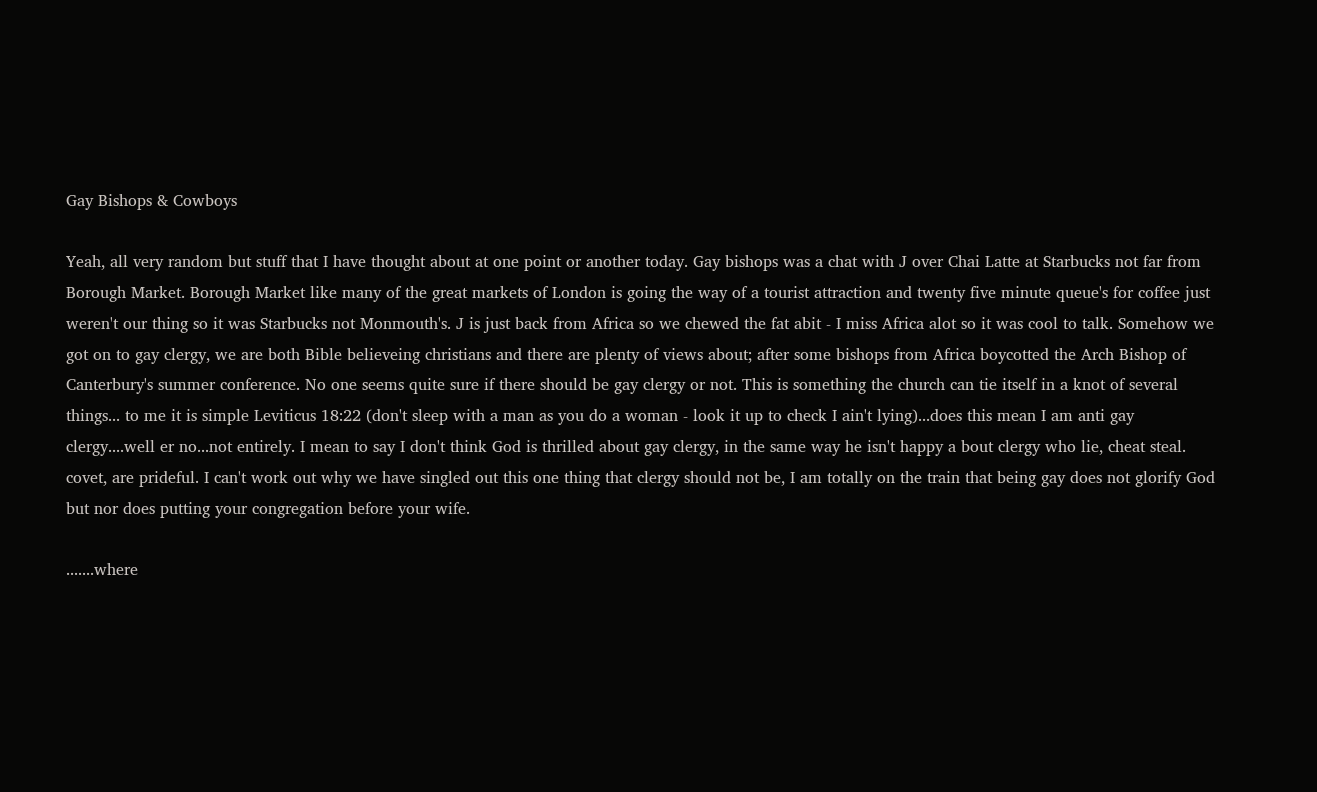Gay Bishops & Cowboys

Yeah, all very random but stuff that I have thought about at one point or another today. Gay bishops was a chat with J over Chai Latte at Starbucks not far from Borough Market. Borough Market like many of the great markets of London is going the way of a tourist attraction and twenty five minute queue's for coffee just weren't our thing so it was Starbucks not Monmouth's. J is just back from Africa so we chewed the fat abit - I miss Africa alot so it was cool to talk. Somehow we got on to gay clergy, we are both Bible believeing christians and there are plenty of views about; after some bishops from Africa boycotted the Arch Bishop of Canterbury's summer conference. No one seems quite sure if there should be gay clergy or not. This is something the church can tie itself in a knot of several things... to me it is simple Leviticus 18:22 (don't sleep with a man as you do a woman - look it up to check I ain't lying)...does this mean I am anti gay clergy....well er no...not entirely. I mean to say I don't think God is thrilled about gay clergy, in the same way he isn't happy a bout clergy who lie, cheat steal. covet, are prideful. I can't work out why we have singled out this one thing that clergy should not be, I am totally on the train that being gay does not glorify God but nor does putting your congregation before your wife.

.......where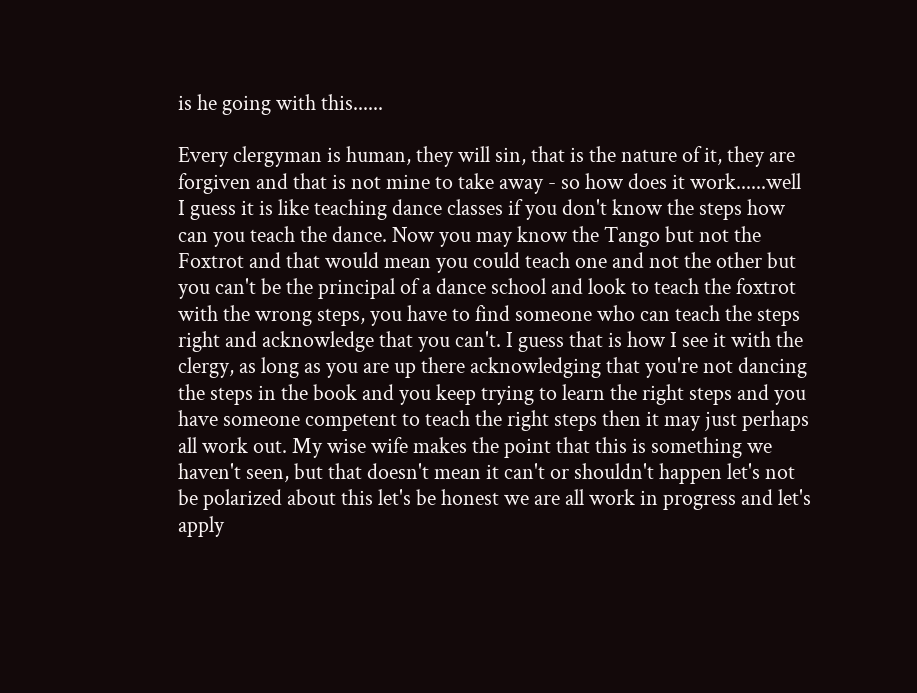is he going with this......

Every clergyman is human, they will sin, that is the nature of it, they are forgiven and that is not mine to take away - so how does it work......well I guess it is like teaching dance classes if you don't know the steps how can you teach the dance. Now you may know the Tango but not the Foxtrot and that would mean you could teach one and not the other but you can't be the principal of a dance school and look to teach the foxtrot with the wrong steps, you have to find someone who can teach the steps right and acknowledge that you can't. I guess that is how I see it with the clergy, as long as you are up there acknowledging that you're not dancing the steps in the book and you keep trying to learn the right steps and you have someone competent to teach the right steps then it may just perhaps all work out. My wise wife makes the point that this is something we haven't seen, but that doesn't mean it can't or shouldn't happen let's not be polarized about this let's be honest we are all work in progress and let's apply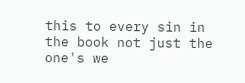this to every sin in the book not just the one's we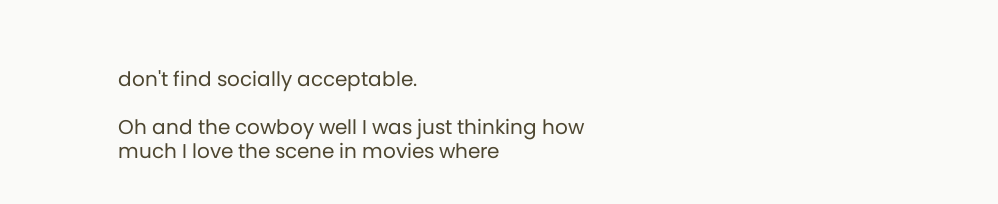don't find socially acceptable.

Oh and the cowboy well I was just thinking how much I love the scene in movies where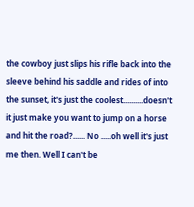the cowboy just slips his rifle back into the sleeve behind his saddle and rides of into the sunset, it's just the coolest..........doesn't it just make you want to jump on a horse and hit the road?...... No .....oh well it's just me then. Well I can't be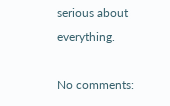serious about everything.

No comments: